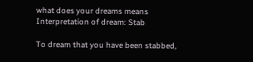what does your dreams means
Interpretation of dream: Stab

To dream that you have been stabbed,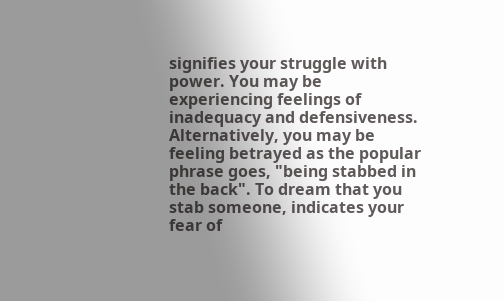signifies your struggle with power. You may be experiencing feelings of inadequacy and defensiveness. Alternatively, you may be feeling betrayed as the popular phrase goes, "being stabbed in the back". To dream that you stab someone, indicates your fear of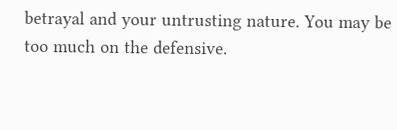betrayal and your untrusting nature. You may be too much on the defensive.